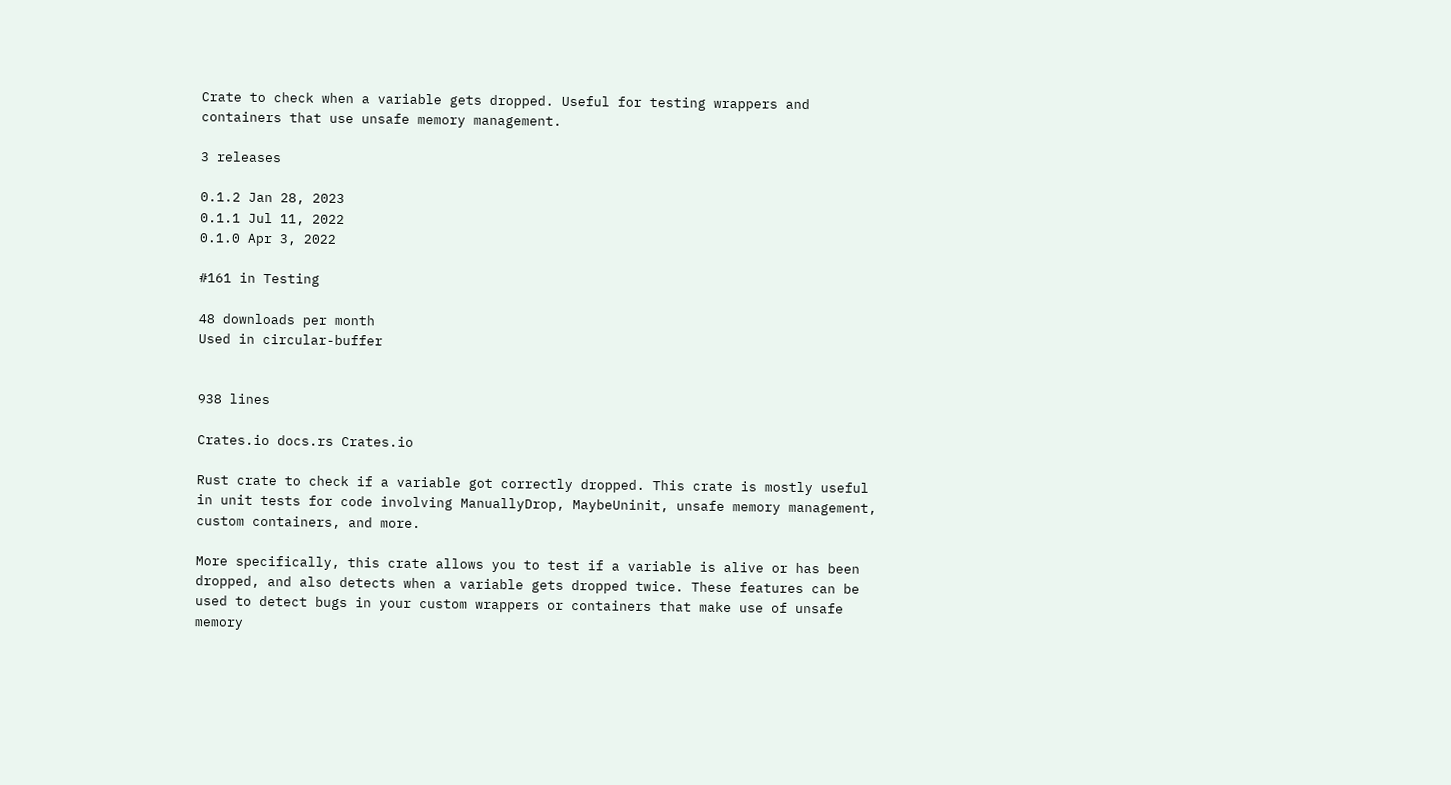Crate to check when a variable gets dropped. Useful for testing wrappers and containers that use unsafe memory management.

3 releases

0.1.2 Jan 28, 2023
0.1.1 Jul 11, 2022
0.1.0 Apr 3, 2022

#161 in Testing

48 downloads per month
Used in circular-buffer


938 lines

Crates.io docs.rs Crates.io

Rust crate to check if a variable got correctly dropped. This crate is mostly useful in unit tests for code involving ManuallyDrop, MaybeUninit, unsafe memory management, custom containers, and more.

More specifically, this crate allows you to test if a variable is alive or has been dropped, and also detects when a variable gets dropped twice. These features can be used to detect bugs in your custom wrappers or containers that make use of unsafe memory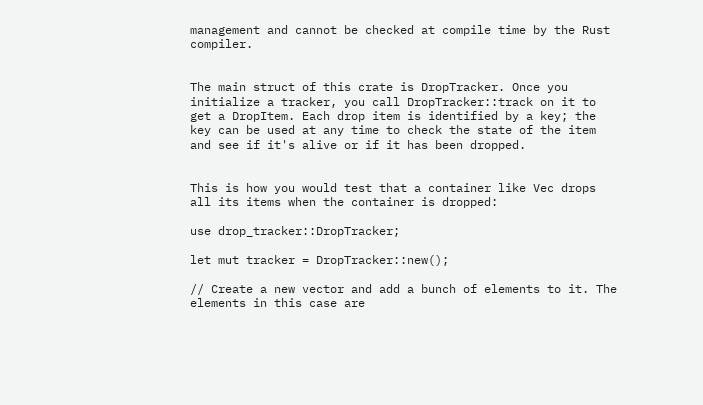management and cannot be checked at compile time by the Rust compiler.


The main struct of this crate is DropTracker. Once you initialize a tracker, you call DropTracker::track on it to get a DropItem. Each drop item is identified by a key; the key can be used at any time to check the state of the item and see if it's alive or if it has been dropped.


This is how you would test that a container like Vec drops all its items when the container is dropped:

use drop_tracker::DropTracker;

let mut tracker = DropTracker::new();

// Create a new vector and add a bunch of elements to it. The elements in this case are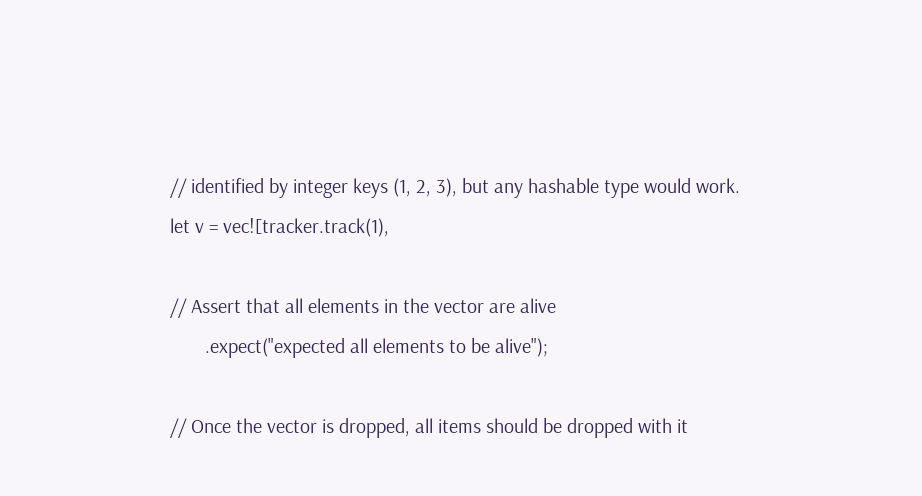// identified by integer keys (1, 2, 3), but any hashable type would work.
let v = vec![tracker.track(1),

// Assert that all elements in the vector are alive
       .expect("expected all elements to be alive");

// Once the vector is dropped, all items should be dropped with it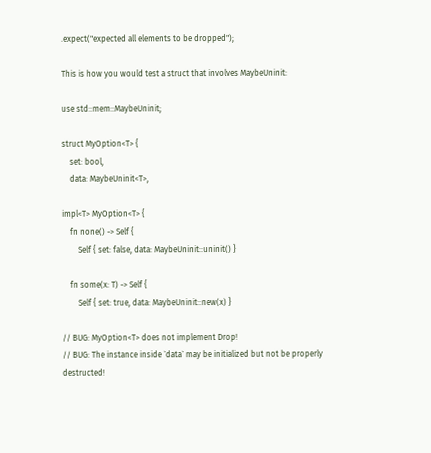.expect("expected all elements to be dropped");

This is how you would test a struct that involves MaybeUninit:

use std::mem::MaybeUninit;

struct MyOption<T> {
    set: bool,
    data: MaybeUninit<T>,

impl<T> MyOption<T> {
    fn none() -> Self {
        Self { set: false, data: MaybeUninit::uninit() }

    fn some(x: T) -> Self {
        Self { set: true, data: MaybeUninit::new(x) }

// BUG: MyOption<T> does not implement Drop!
// BUG: The instance inside `data` may be initialized but not be properly destructed!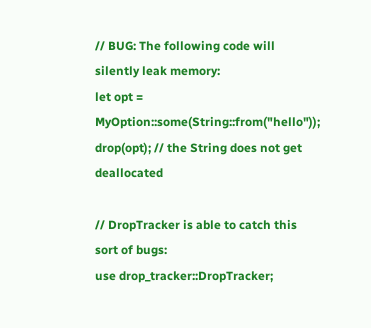// BUG: The following code will silently leak memory:
let opt = MyOption::some(String::from("hello"));
drop(opt); // the String does not get deallocated

// DropTracker is able to catch this sort of bugs:
use drop_tracker::DropTracker;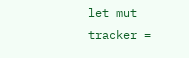let mut tracker =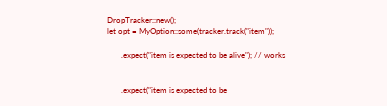DropTracker::new();
let opt = MyOption::some(tracker.track("item"));

       .expect("item is expected to be alive"); // works


       .expect("item is expected to be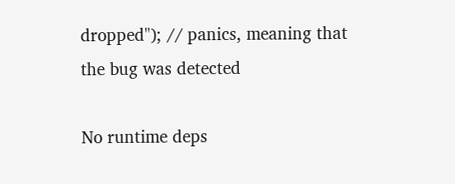dropped"); // panics, meaning that the bug was detected

No runtime deps